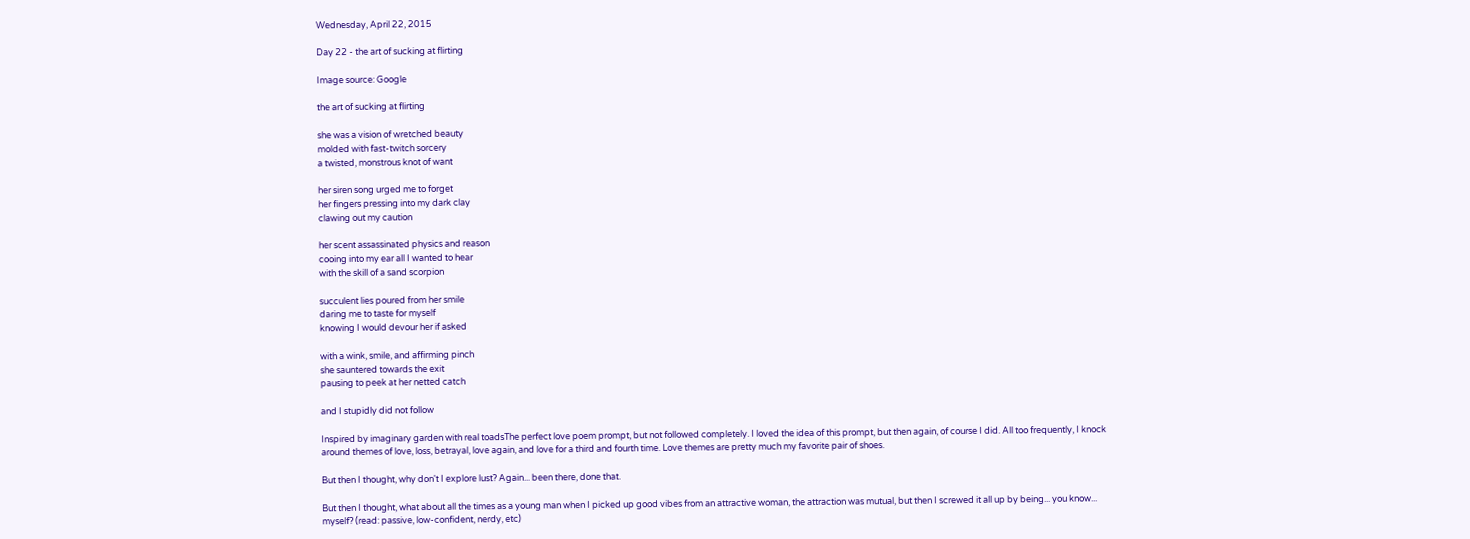Wednesday, April 22, 2015

Day 22 - the art of sucking at flirting

Image source: Google

the art of sucking at flirting

she was a vision of wretched beauty
molded with fast-twitch sorcery
a twisted, monstrous knot of want

her siren song urged me to forget
her fingers pressing into my dark clay
clawing out my caution

her scent assassinated physics and reason
cooing into my ear all I wanted to hear
with the skill of a sand scorpion

succulent lies poured from her smile
daring me to taste for myself
knowing I would devour her if asked

with a wink, smile, and affirming pinch
she sauntered towards the exit
pausing to peek at her netted catch

and I stupidly did not follow

Inspired by imaginary garden with real toadsThe perfect love poem prompt, but not followed completely. I loved the idea of this prompt, but then again, of course I did. All too frequently, I knock around themes of love, loss, betrayal, love again, and love for a third and fourth time. Love themes are pretty much my favorite pair of shoes.

But then I thought, why don't I explore lust? Again... been there, done that.

But then I thought, what about all the times as a young man when I picked up good vibes from an attractive woman, the attraction was mutual, but then I screwed it all up by being... you know... myself? (read: passive, low-confident, nerdy, etc)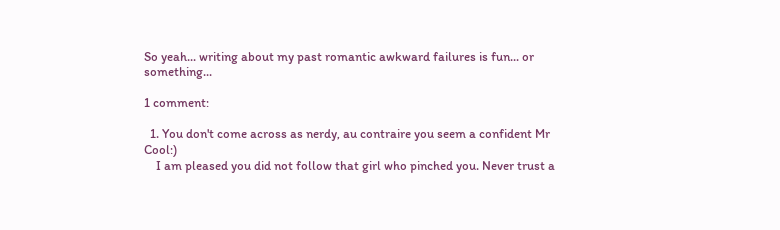So yeah... writing about my past romantic awkward failures is fun... or something...

1 comment:

  1. You don't come across as nerdy, au contraire you seem a confident Mr Cool:)
    I am pleased you did not follow that girl who pinched you. Never trust a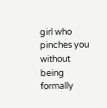girl who pinches you without being formally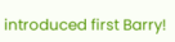introduced first Barry!